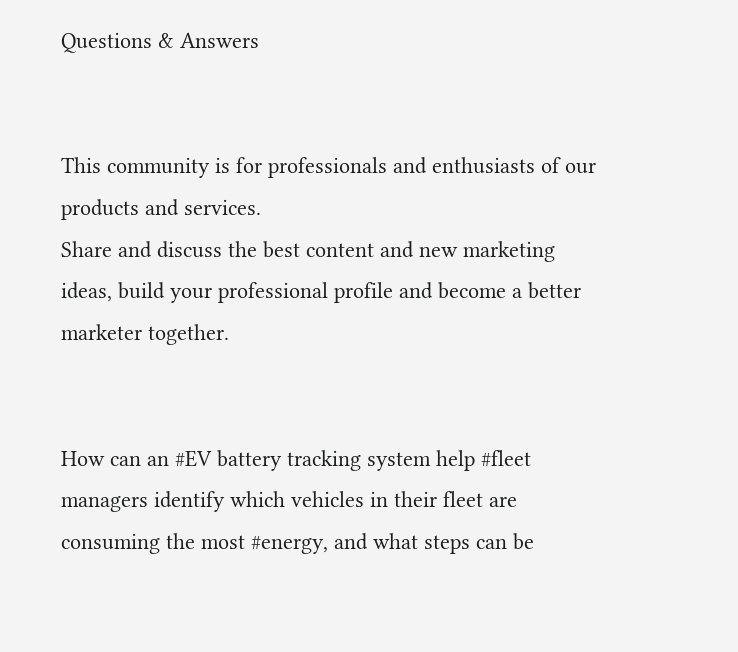Questions & Answers


This community is for professionals and enthusiasts of our products and services.
Share and discuss the best content and new marketing ideas, build your professional profile and become a better marketer together.


How can an #EV battery tracking system help #fleet managers identify which vehicles in their fleet are consuming the most #energy, and what steps can be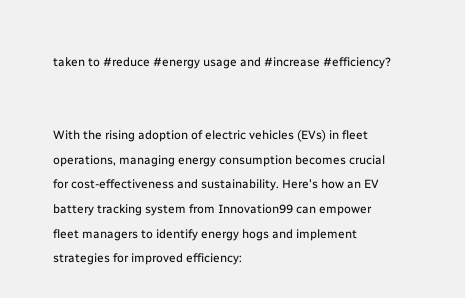taken to #reduce #energy usage and #increase #efficiency?


With the rising adoption of electric vehicles (EVs) in fleet operations, managing energy consumption becomes crucial for cost-effectiveness and sustainability. Here's how an EV battery tracking system from Innovation99 can empower fleet managers to identify energy hogs and implement strategies for improved efficiency: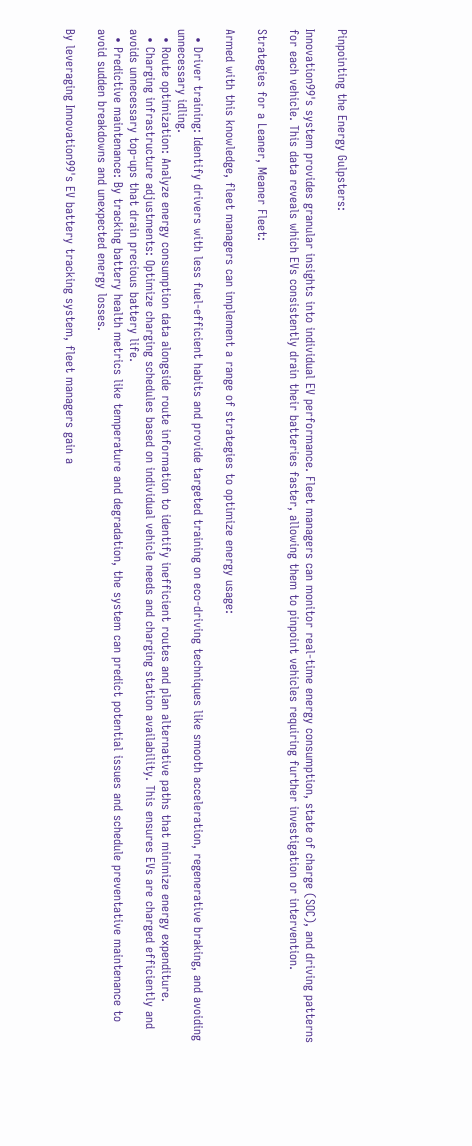Pinpointing the Energy Gulpsters:

Innovation99's system provides granular insights into individual EV performance. Fleet managers can monitor real-time energy consumption, state of charge (SOC), and driving patterns for each vehicle. This data reveals which EVs consistently drain their batteries faster, allowing them to pinpoint vehicles requiring further investigation or intervention.

Strategies for a Leaner, Meaner Fleet:

Armed with this knowledge, fleet managers can implement a range of strategies to optimize energy usage:

  • Driver training: Identify drivers with less fuel-efficient habits and provide targeted training on eco-driving techniques like smooth acceleration, regenerative braking, and avoiding unnecessary idling.
  • Route optimization: Analyze energy consumption data alongside route information to identify inefficient routes and plan alternative paths that minimize energy expenditure.
  • Charging infrastructure adjustments: Optimize charging schedules based on individual vehicle needs and charging station availability. This ensures EVs are charged efficiently and avoids unnecessary top-ups that drain precious battery life.
  • Predictive maintenance: By tracking battery health metrics like temperature and degradation, the system can predict potential issues and schedule preventative maintenance to avoid sudden breakdowns and unexpected energy losses.

By leveraging Innovation99's EV battery tracking system, fleet managers gain a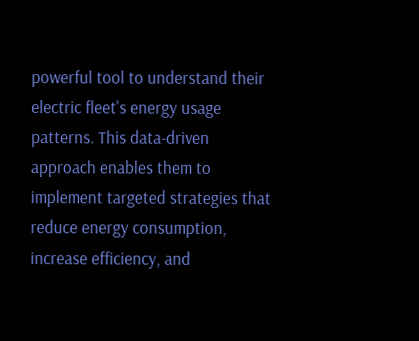powerful tool to understand their electric fleet's energy usage patterns. This data-driven approach enables them to implement targeted strategies that reduce energy consumption, increase efficiency, and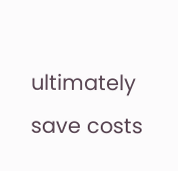ultimately save costs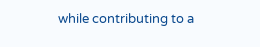while contributing to a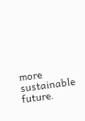more sustainable future.